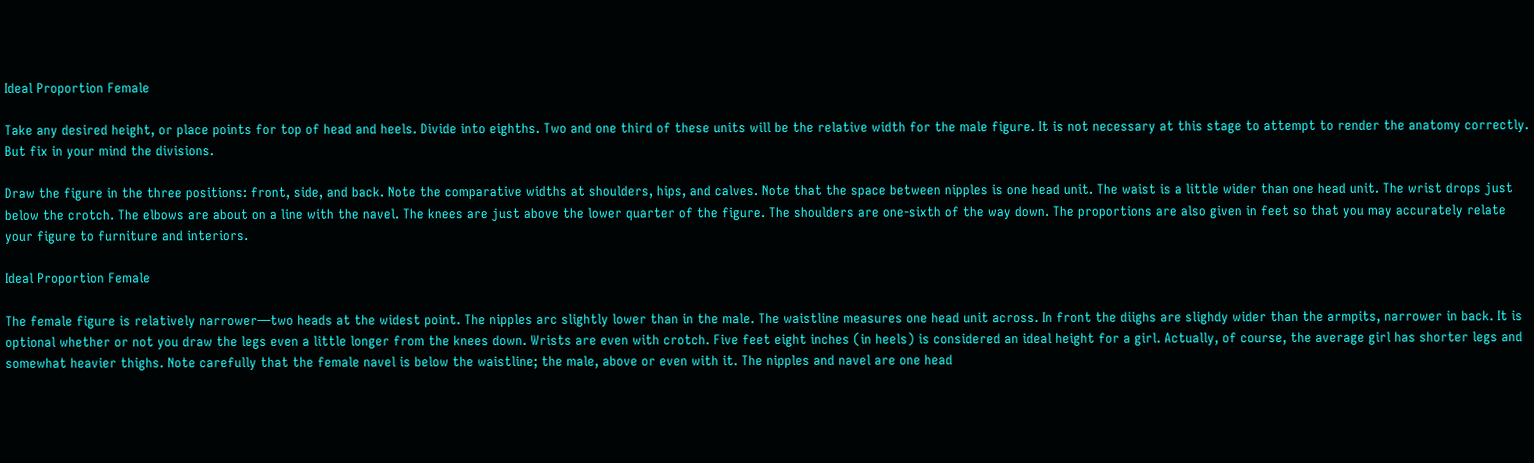Ideal Proportion Female

Take any desired height, or place points for top of head and heels. Divide into eighths. Two and one third of these units will be the relative width for the male figure. It is not necessary at this stage to attempt to render the anatomy correctly. But fix in your mind the divisions.

Draw the figure in the three positions: front, side, and back. Note the comparative widths at shoulders, hips, and calves. Note that the space between nipples is one head unit. The waist is a little wider than one head unit. The wrist drops just below the crotch. The elbows are about on a line with the navel. The knees are just above the lower quarter of the figure. The shoulders are one-sixth of the way down. The proportions are also given in feet so that you may accurately relate your figure to furniture and interiors.

Ideal Proportion Female

The female figure is relatively narrower—two heads at the widest point. The nipples arc slightly lower than in the male. The waistline measures one head unit across. In front the diighs are slighdy wider than the armpits, narrower in back. It is optional whether or not you draw the legs even a little longer from the knees down. Wrists are even with crotch. Five feet eight inches (in heels) is considered an ideal height for a girl. Actually, of course, the average girl has shorter legs and somewhat heavier thighs. Note carefully that the female navel is below the waistline; the male, above or even with it. The nipples and navel are one head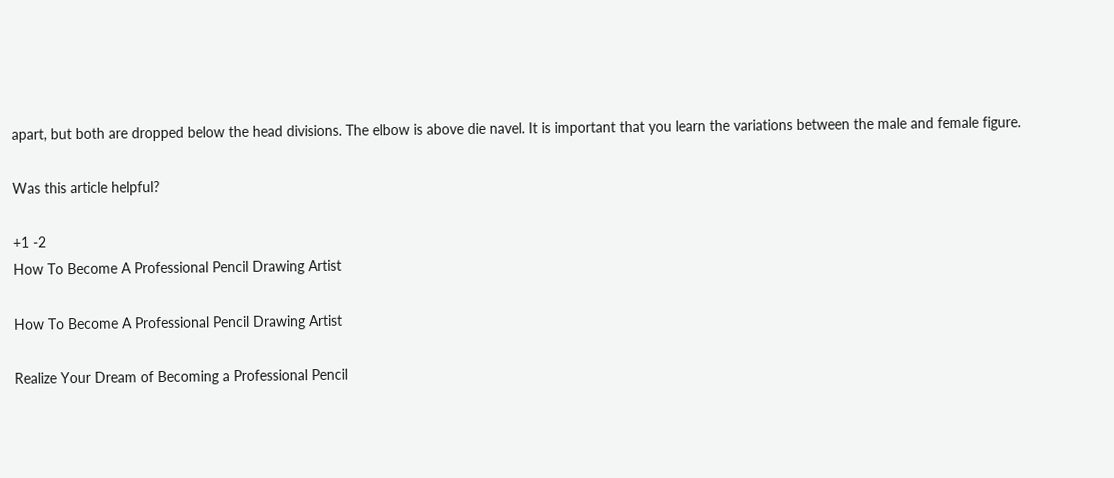apart, but both are dropped below the head divisions. The elbow is above die navel. It is important that you learn the variations between the male and female figure.

Was this article helpful?

+1 -2
How To Become A Professional Pencil Drawing Artist

How To Become A Professional Pencil Drawing Artist

Realize Your Dream of Becoming a Professional Pencil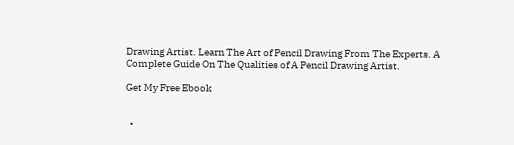Drawing Artist. Learn The Art of Pencil Drawing From The Experts. A Complete Guide On The Qualities of A Pencil Drawing Artist.

Get My Free Ebook


  •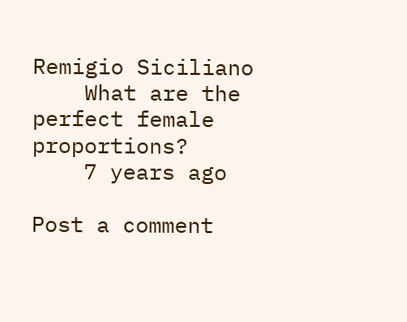Remigio Siciliano
    What are the perfect female proportions?
    7 years ago

Post a comment